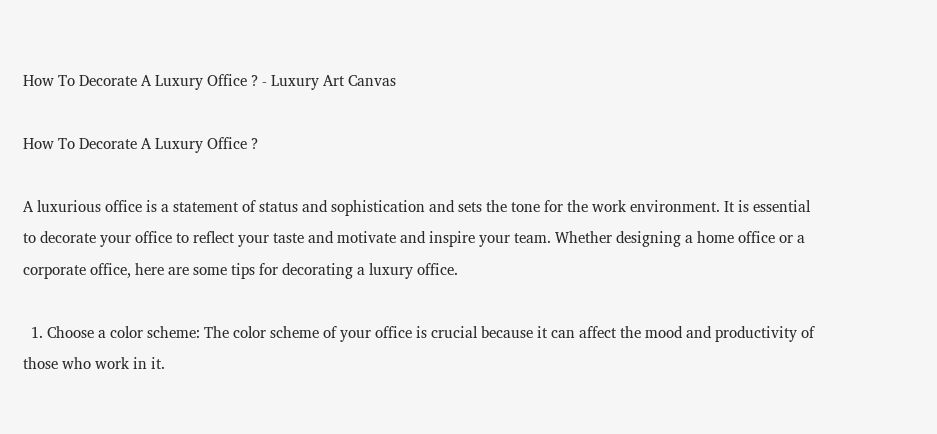How To Decorate A Luxury Office ? - Luxury Art Canvas

How To Decorate A Luxury Office ?

A luxurious office is a statement of status and sophistication and sets the tone for the work environment. It is essential to decorate your office to reflect your taste and motivate and inspire your team. Whether designing a home office or a corporate office, here are some tips for decorating a luxury office.

  1. Choose a color scheme: The color scheme of your office is crucial because it can affect the mood and productivity of those who work in it.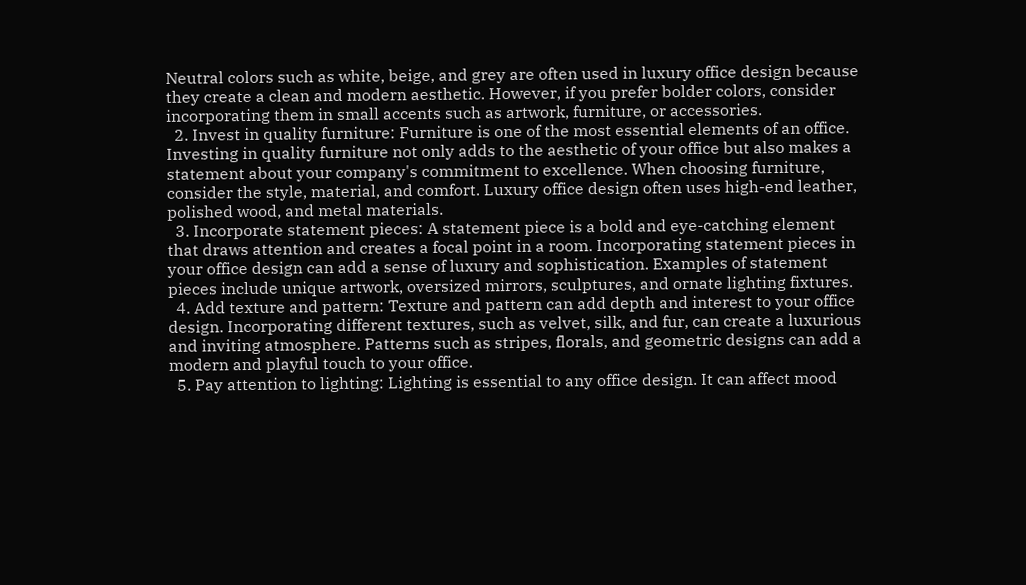Neutral colors such as white, beige, and grey are often used in luxury office design because they create a clean and modern aesthetic. However, if you prefer bolder colors, consider incorporating them in small accents such as artwork, furniture, or accessories.
  2. Invest in quality furniture: Furniture is one of the most essential elements of an office. Investing in quality furniture not only adds to the aesthetic of your office but also makes a statement about your company's commitment to excellence. When choosing furniture, consider the style, material, and comfort. Luxury office design often uses high-end leather, polished wood, and metal materials.
  3. Incorporate statement pieces: A statement piece is a bold and eye-catching element that draws attention and creates a focal point in a room. Incorporating statement pieces in your office design can add a sense of luxury and sophistication. Examples of statement pieces include unique artwork, oversized mirrors, sculptures, and ornate lighting fixtures.
  4. Add texture and pattern: Texture and pattern can add depth and interest to your office design. Incorporating different textures, such as velvet, silk, and fur, can create a luxurious and inviting atmosphere. Patterns such as stripes, florals, and geometric designs can add a modern and playful touch to your office.
  5. Pay attention to lighting: Lighting is essential to any office design. It can affect mood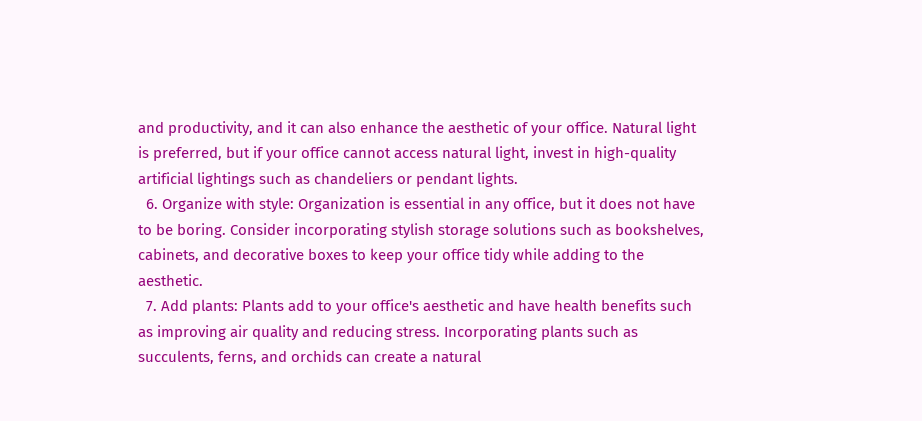and productivity, and it can also enhance the aesthetic of your office. Natural light is preferred, but if your office cannot access natural light, invest in high-quality artificial lightings such as chandeliers or pendant lights.
  6. Organize with style: Organization is essential in any office, but it does not have to be boring. Consider incorporating stylish storage solutions such as bookshelves, cabinets, and decorative boxes to keep your office tidy while adding to the aesthetic.
  7. Add plants: Plants add to your office's aesthetic and have health benefits such as improving air quality and reducing stress. Incorporating plants such as succulents, ferns, and orchids can create a natural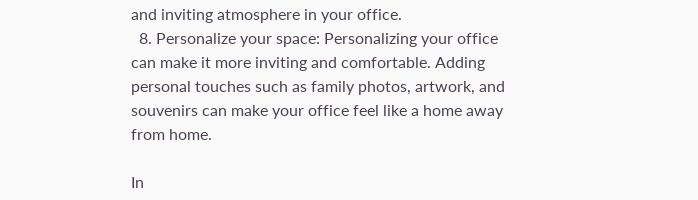and inviting atmosphere in your office.
  8. Personalize your space: Personalizing your office can make it more inviting and comfortable. Adding personal touches such as family photos, artwork, and souvenirs can make your office feel like a home away from home.

In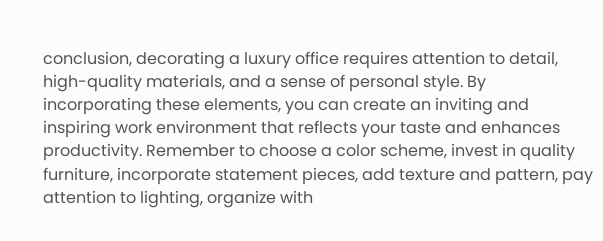conclusion, decorating a luxury office requires attention to detail, high-quality materials, and a sense of personal style. By incorporating these elements, you can create an inviting and inspiring work environment that reflects your taste and enhances productivity. Remember to choose a color scheme, invest in quality furniture, incorporate statement pieces, add texture and pattern, pay attention to lighting, organize with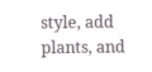style, add plants, and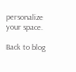personalize your space.

Back to blog